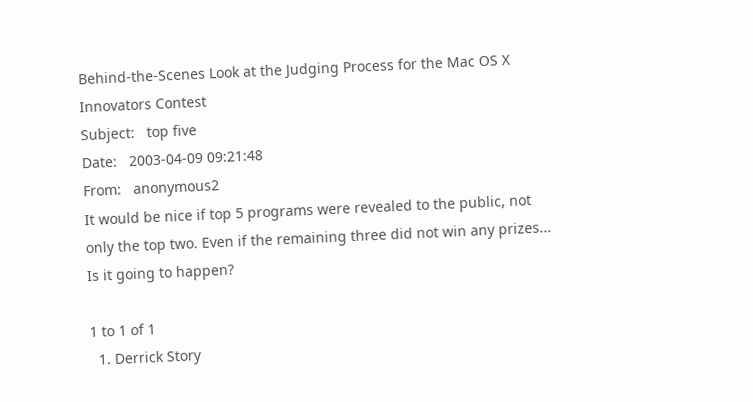Behind-the-Scenes Look at the Judging Process for the Mac OS X Innovators Contest
Subject:   top five
Date:   2003-04-09 09:21:48
From:   anonymous2
It would be nice if top 5 programs were revealed to the public, not only the top two. Even if the remaining three did not win any prizes... Is it going to happen?

1 to 1 of 1
  1. Derrick Story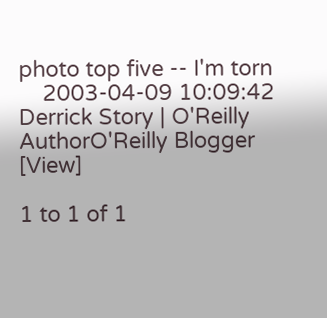photo top five -- I'm torn
    2003-04-09 10:09:42  Derrick Story | O'Reilly AuthorO'Reilly Blogger [View]

1 to 1 of 1